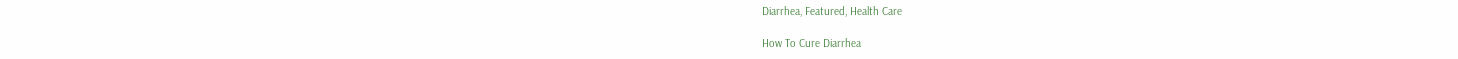Diarrhea, Featured, Health Care

How To Cure Diarrhea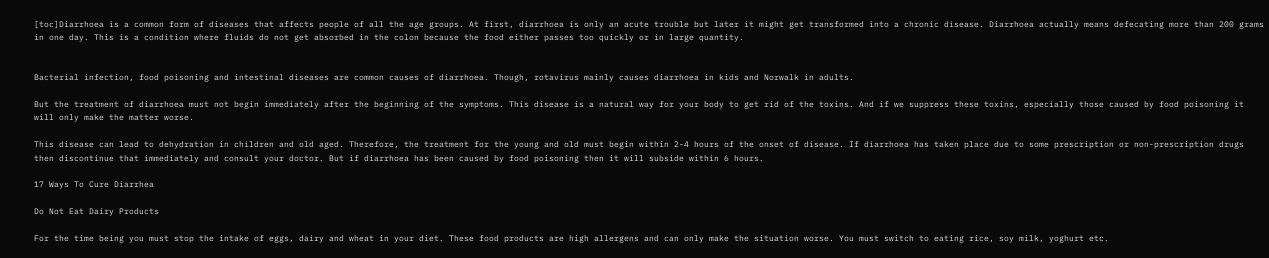[toc]Diarrhoea is a common form of diseases that affects people of all the age groups. At first, diarrhoea is only an acute trouble but later it might get transformed into a chronic disease. Diarrhoea actually means defecating more than 200 grams in one day. This is a condition where fluids do not get absorbed in the colon because the food either passes too quickly or in large quantity.


Bacterial infection, food poisoning and intestinal diseases are common causes of diarrhoea. Though, rotavirus mainly causes diarrhoea in kids and Norwalk in adults.

But the treatment of diarrhoea must not begin immediately after the beginning of the symptoms. This disease is a natural way for your body to get rid of the toxins. And if we suppress these toxins, especially those caused by food poisoning it will only make the matter worse.

This disease can lead to dehydration in children and old aged. Therefore, the treatment for the young and old must begin within 2-4 hours of the onset of disease. If diarrhoea has taken place due to some prescription or non-prescription drugs then discontinue that immediately and consult your doctor. But if diarrhoea has been caused by food poisoning then it will subside within 6 hours.

17 Ways To Cure Diarrhea

Do Not Eat Dairy Products

For the time being you must stop the intake of eggs, dairy and wheat in your diet. These food products are high allergens and can only make the situation worse. You must switch to eating rice, soy milk, yoghurt etc.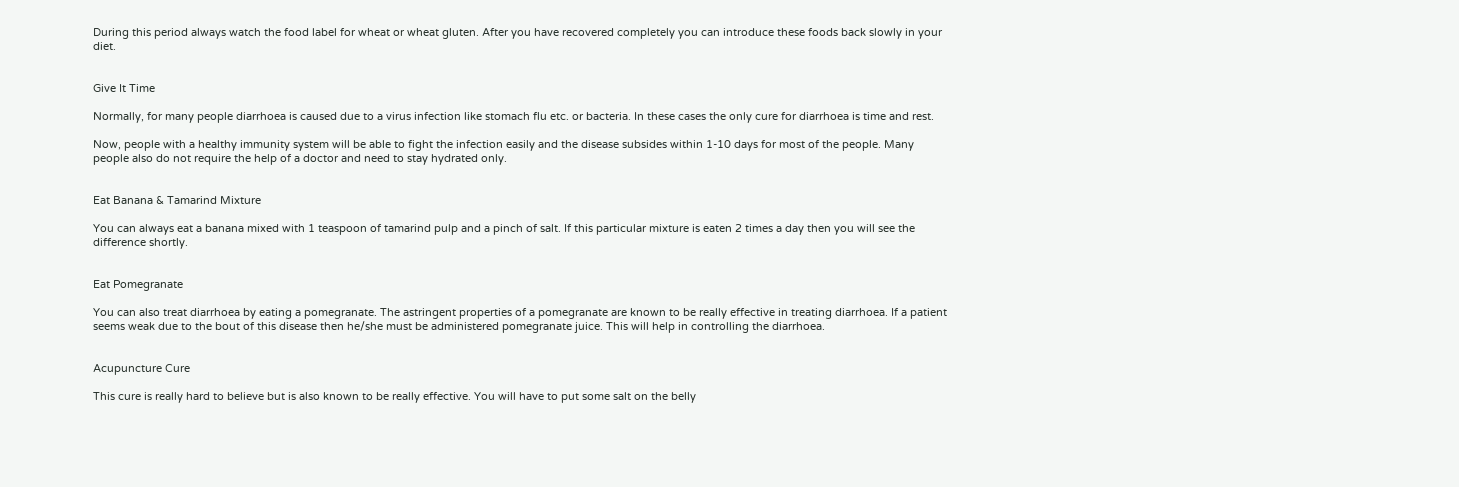During this period always watch the food label for wheat or wheat gluten. After you have recovered completely you can introduce these foods back slowly in your diet.


Give It Time

Normally, for many people diarrhoea is caused due to a virus infection like stomach flu etc. or bacteria. In these cases the only cure for diarrhoea is time and rest.

Now, people with a healthy immunity system will be able to fight the infection easily and the disease subsides within 1-10 days for most of the people. Many people also do not require the help of a doctor and need to stay hydrated only.


Eat Banana & Tamarind Mixture

You can always eat a banana mixed with 1 teaspoon of tamarind pulp and a pinch of salt. If this particular mixture is eaten 2 times a day then you will see the difference shortly.


Eat Pomegranate

You can also treat diarrhoea by eating a pomegranate. The astringent properties of a pomegranate are known to be really effective in treating diarrhoea. If a patient seems weak due to the bout of this disease then he/she must be administered pomegranate juice. This will help in controlling the diarrhoea.


Acupuncture Cure

This cure is really hard to believe but is also known to be really effective. You will have to put some salt on the belly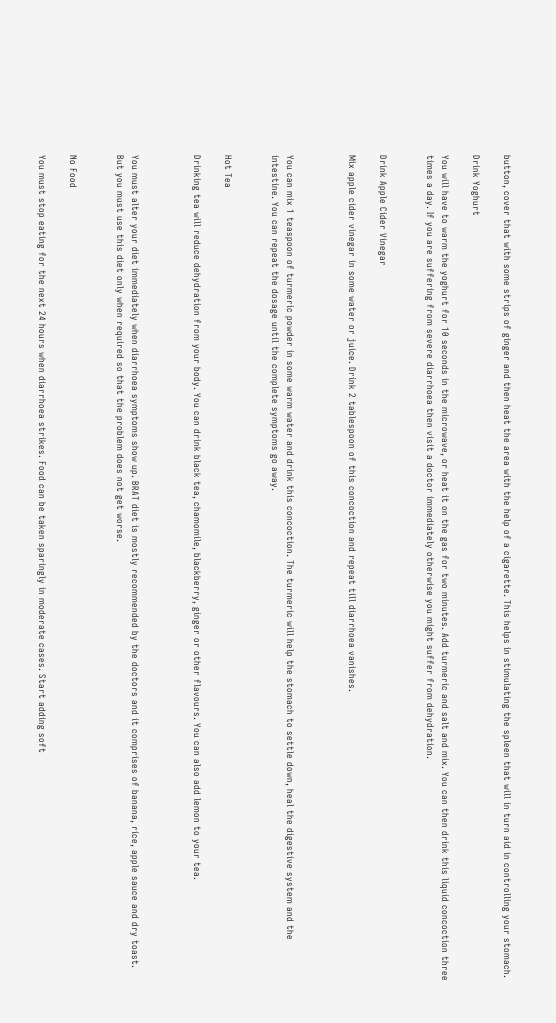button, cover that with some strips of ginger and then heat the area with the help of a cigarette. This helps in stimulating the spleen that will in turn aid in controlling your stomach.

Drink Yoghurt

You will have to warm the yoghurt for 10 seconds in the microwave, or heat it on the gas for two minutes. Add turmeric and salt and mix. You can then drink this liquid concoction three times a day. If you are suffering from severe diarrhoea then visit a doctor immediately otherwise you might suffer from dehydration.


Drink Apple Cider Vinegar

Mix apple cider vinegar in some water or juice. Drink 2 tablespoon of this concoction and repeat till diarrhoea vanishes.



You can mix 1 teaspoon of turmeric powder in some warm water and drink this concoction. The turmeric will help the stomach to settle down, heal the digestive system and the intestine. You can repeat the dosage until the complete symptoms go away.


Hot Tea

Drinking tea will reduce dehydration from your body. You can drink black tea, chamomile, blackberry, ginger or other flavours. You can also add lemon to your tea.



You must alter your diet immediately when diarrhoea symptoms show up. BRAT diet is mostly recommended by the doctors and it comprises of banana, rice, apple sauce and dry toast. But you must use this diet only when required so that the problem does not get worse.


No Food

You must stop eating for the next 24 hours when diarrhoea strikes. Food can be taken sparingly in moderate cases. Start adding soft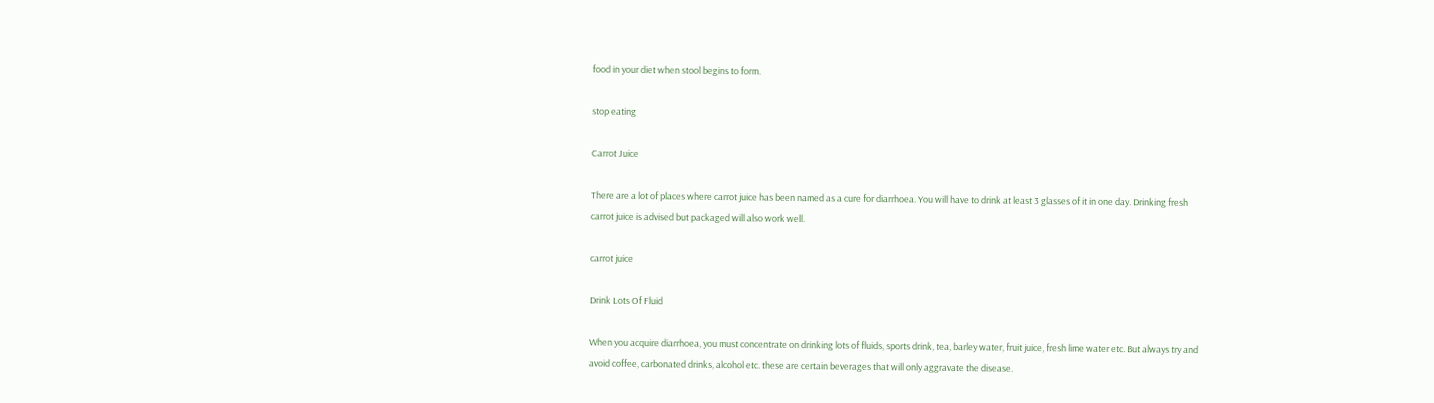food in your diet when stool begins to form.

stop eating

Carrot Juice

There are a lot of places where carrot juice has been named as a cure for diarrhoea. You will have to drink at least 3 glasses of it in one day. Drinking fresh carrot juice is advised but packaged will also work well.

carrot juice

Drink Lots Of Fluid

When you acquire diarrhoea, you must concentrate on drinking lots of fluids, sports drink, tea, barley water, fruit juice, fresh lime water etc. But always try and avoid coffee, carbonated drinks, alcohol etc. these are certain beverages that will only aggravate the disease.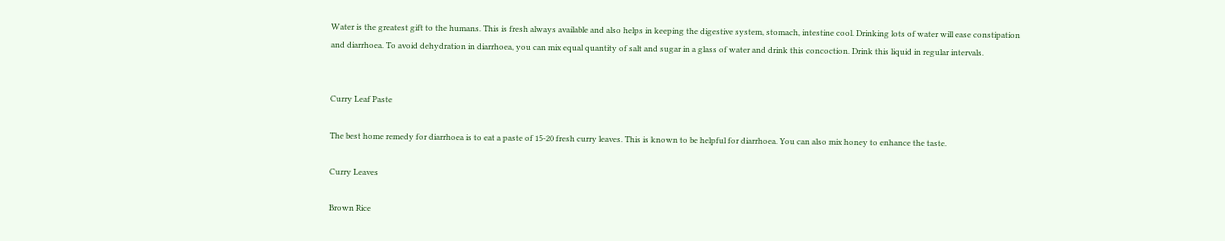Water is the greatest gift to the humans. This is fresh always available and also helps in keeping the digestive system, stomach, intestine cool. Drinking lots of water will ease constipation and diarrhoea. To avoid dehydration in diarrhoea, you can mix equal quantity of salt and sugar in a glass of water and drink this concoction. Drink this liquid in regular intervals.


Curry Leaf Paste

The best home remedy for diarrhoea is to eat a paste of 15-20 fresh curry leaves. This is known to be helpful for diarrhoea. You can also mix honey to enhance the taste.

Curry Leaves

Brown Rice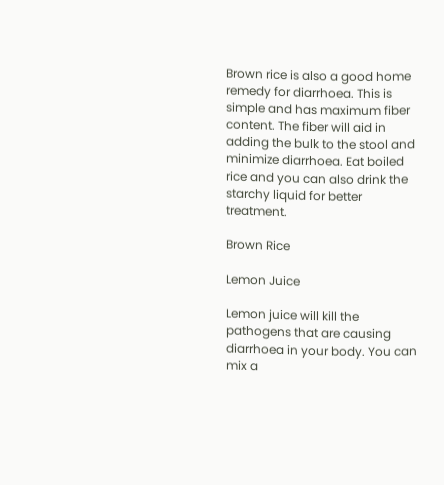Brown rice is also a good home remedy for diarrhoea. This is simple and has maximum fiber content. The fiber will aid in adding the bulk to the stool and minimize diarrhoea. Eat boiled rice and you can also drink the starchy liquid for better treatment.

Brown Rice

Lemon Juice

Lemon juice will kill the pathogens that are causing diarrhoea in your body. You can mix a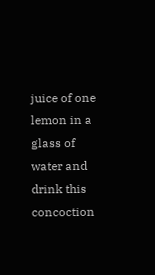juice of one lemon in a glass of water and drink this concoction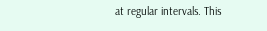at regular intervals. This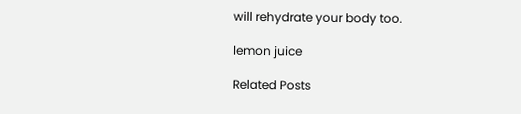will rehydrate your body too.

lemon juice

Related Posts